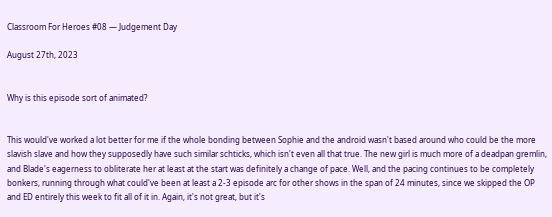Classroom For Heroes #08 — Judgement Day

August 27th, 2023


Why is this episode sort of animated?


This would've worked a lot better for me if the whole bonding between Sophie and the android wasn't based around who could be the more slavish slave and how they supposedly have such similar schticks, which isn't even all that true. The new girl is much more of a deadpan gremlin, and Blade's eagerness to obliterate her at least at the start was definitely a change of pace. Well, and the pacing continues to be completely bonkers, running through what could've been at least a 2-3 episode arc for other shows in the span of 24 minutes, since we skipped the OP and ED entirely this week to fit all of it in. Again, it's not great, but it's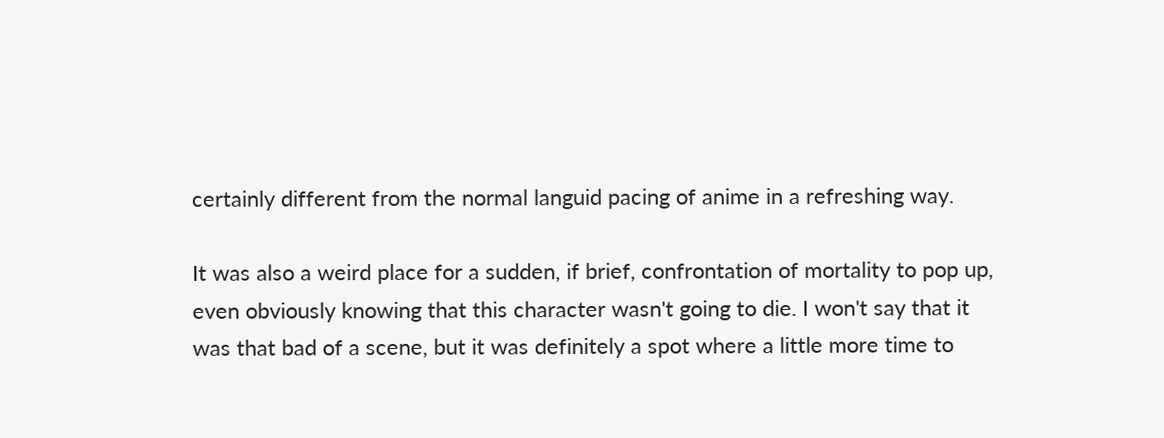certainly different from the normal languid pacing of anime in a refreshing way.

It was also a weird place for a sudden, if brief, confrontation of mortality to pop up, even obviously knowing that this character wasn't going to die. I won't say that it was that bad of a scene, but it was definitely a spot where a little more time to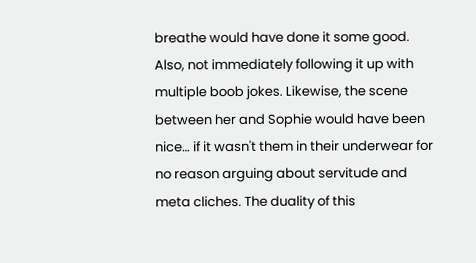breathe would have done it some good. Also, not immediately following it up with multiple boob jokes. Likewise, the scene between her and Sophie would have been nice… if it wasn't them in their underwear for no reason arguing about servitude and meta cliches. The duality of this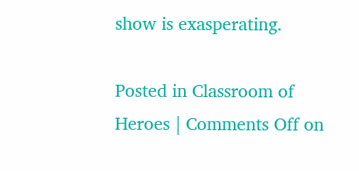show is exasperating.

Posted in Classroom of Heroes | Comments Off on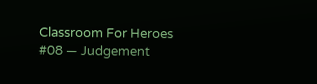Classroom For Heroes #08 — Judgement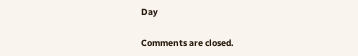Day

Comments are closed.